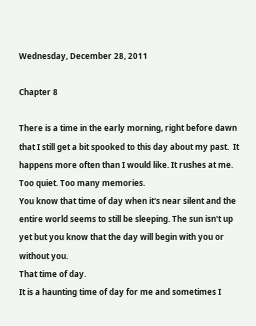Wednesday, December 28, 2011

Chapter 8

There is a time in the early morning, right before dawn that I still get a bit spooked to this day about my past.  It happens more often than I would like. It rushes at me.
Too quiet. Too many memories.
You know that time of day when it's near silent and the entire world seems to still be sleeping. The sun isn't up yet but you know that the day will begin with you or without you.
That time of day.
It is a haunting time of day for me and sometimes I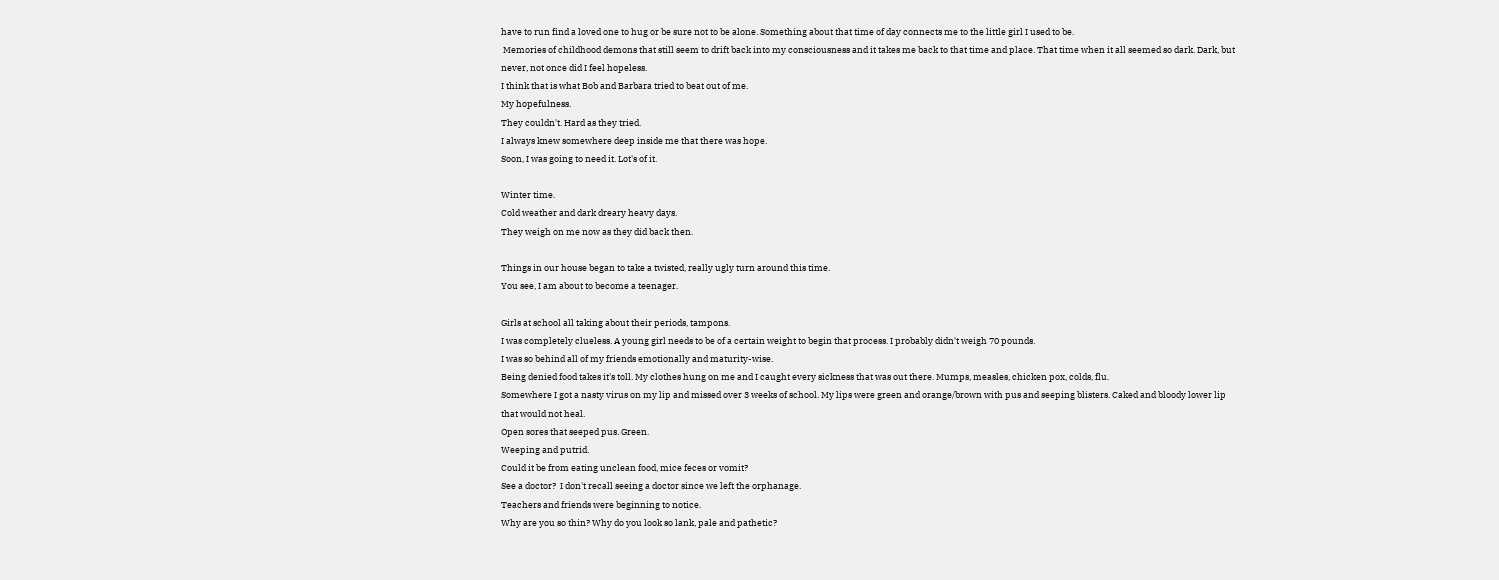have to run find a loved one to hug or be sure not to be alone. Something about that time of day connects me to the little girl I used to be.
 Memories of childhood demons that still seem to drift back into my consciousness and it takes me back to that time and place. That time when it all seemed so dark. Dark, but never, not once did I feel hopeless.
I think that is what Bob and Barbara tried to beat out of me.
My hopefulness.
They couldn't. Hard as they tried.
I always knew somewhere deep inside me that there was hope.
Soon, I was going to need it. Lot's of it.

Winter time.
Cold weather and dark dreary heavy days.
They weigh on me now as they did back then.

Things in our house began to take a twisted, really ugly turn around this time.
You see, I am about to become a teenager.

Girls at school all taking about their periods, tampons.
I was completely clueless. A young girl needs to be of a certain weight to begin that process. I probably didn't weigh 70 pounds.
I was so behind all of my friends emotionally and maturity-wise.
Being denied food takes it's toll. My clothes hung on me and I caught every sickness that was out there. Mumps, measles, chicken pox, colds, flu.
Somewhere I got a nasty virus on my lip and missed over 3 weeks of school. My lips were green and orange/brown with pus and seeping blisters. Caked and bloody lower lip that would not heal.
Open sores that seeped pus. Green.
Weeping and putrid.
Could it be from eating unclean food, mice feces or vomit?
See a doctor?  I don't recall seeing a doctor since we left the orphanage.
Teachers and friends were beginning to notice.
Why are you so thin? Why do you look so lank, pale and pathetic?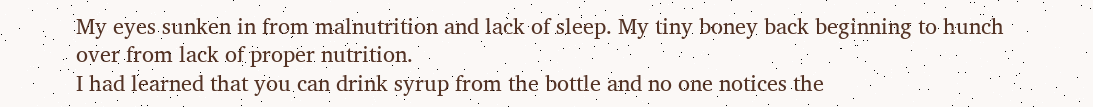My eyes sunken in from malnutrition and lack of sleep. My tiny boney back beginning to hunch over from lack of proper nutrition.
I had learned that you can drink syrup from the bottle and no one notices the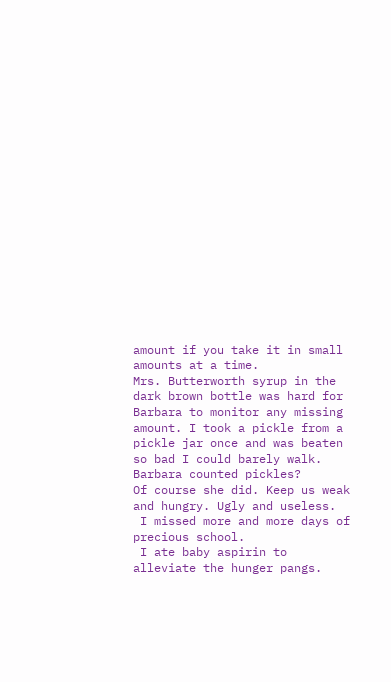amount if you take it in small amounts at a time.
Mrs. Butterworth syrup in the dark brown bottle was hard for Barbara to monitor any missing amount. I took a pickle from a pickle jar once and was beaten so bad I could barely walk. Barbara counted pickles?
Of course she did. Keep us weak and hungry. Ugly and useless.
 I missed more and more days of precious school.
 I ate baby aspirin to alleviate the hunger pangs.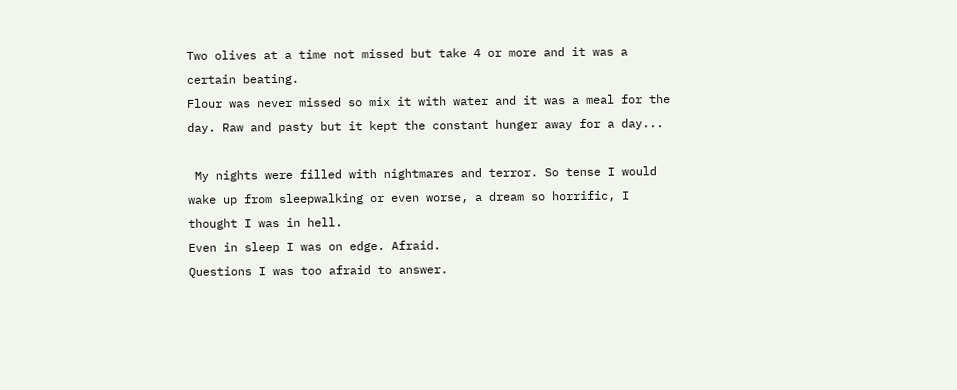Two olives at a time not missed but take 4 or more and it was a certain beating.
Flour was never missed so mix it with water and it was a meal for the day. Raw and pasty but it kept the constant hunger away for a day...

 My nights were filled with nightmares and terror. So tense I would wake up from sleepwalking or even worse, a dream so horrific, I thought I was in hell.
Even in sleep I was on edge. Afraid.
Questions I was too afraid to answer.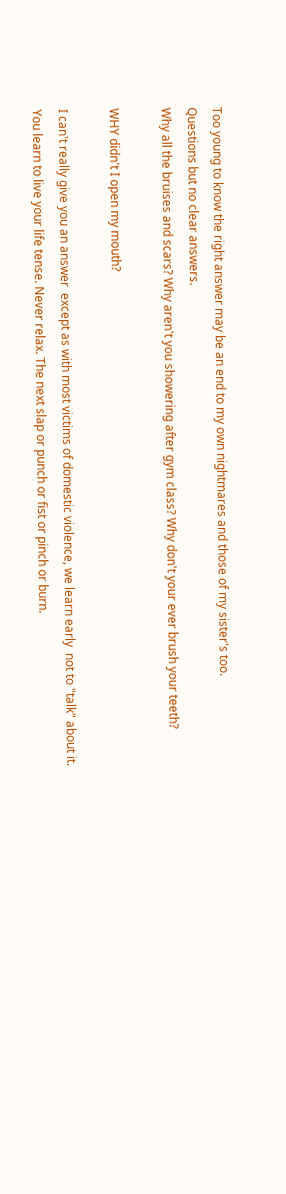Too young to know the right answer may be an end to my own nightmares and those of my sister's too.
Questions but no clear answers.
Why all the bruises and scars? Why aren't you showering after gym class? Why don't your ever brush your teeth?

WHY didn't I open my mouth?

I can't really give you an answer  except as with most victims of domestic violence, we learn early  not to "talk" about it.
You learn to live your life tense. Never relax. The next slap or punch or fist or pinch or burn.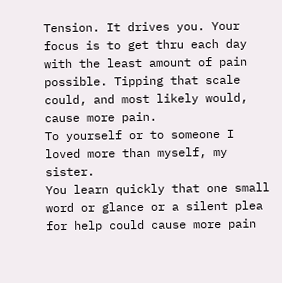Tension. It drives you. Your focus is to get thru each day with the least amount of pain possible. Tipping that scale could, and most likely would, cause more pain.
To yourself or to someone I loved more than myself, my sister.
You learn quickly that one small word or glance or a silent plea for help could cause more pain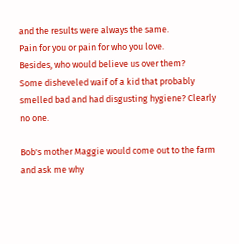and the results were always the same.
Pain for you or pain for who you love.
Besides, who would believe us over them?
Some disheveled waif of a kid that probably smelled bad and had disgusting hygiene? Clearly no one.

Bob's mother Maggie would come out to the farm and ask me why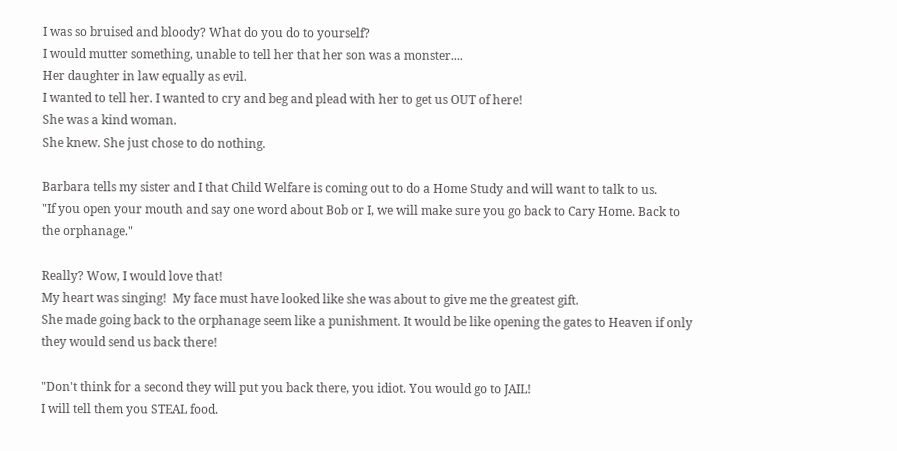I was so bruised and bloody? What do you do to yourself?
I would mutter something, unable to tell her that her son was a monster....
Her daughter in law equally as evil.
I wanted to tell her. I wanted to cry and beg and plead with her to get us OUT of here!
She was a kind woman.
She knew. She just chose to do nothing.

Barbara tells my sister and I that Child Welfare is coming out to do a Home Study and will want to talk to us.
"If you open your mouth and say one word about Bob or I, we will make sure you go back to Cary Home. Back to the orphanage."

Really? Wow, I would love that!
My heart was singing!  My face must have looked like she was about to give me the greatest gift.
She made going back to the orphanage seem like a punishment. It would be like opening the gates to Heaven if only they would send us back there!

"Don't think for a second they will put you back there, you idiot. You would go to JAIL!
I will tell them you STEAL food.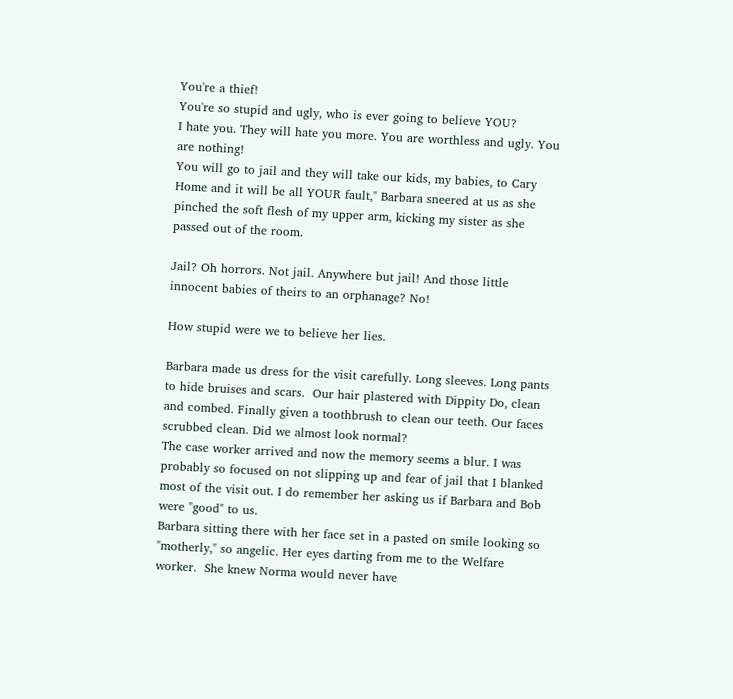You're a thief!
You're so stupid and ugly, who is ever going to believe YOU?
I hate you. They will hate you more. You are worthless and ugly. You are nothing!
You will go to jail and they will take our kids, my babies, to Cary Home and it will be all YOUR fault," Barbara sneered at us as she pinched the soft flesh of my upper arm, kicking my sister as she passed out of the room.

Jail? Oh horrors. Not jail. Anywhere but jail! And those little innocent babies of theirs to an orphanage? No!

How stupid were we to believe her lies.

Barbara made us dress for the visit carefully. Long sleeves. Long pants to hide bruises and scars.  Our hair plastered with Dippity Do, clean and combed. Finally given a toothbrush to clean our teeth. Our faces scrubbed clean. Did we almost look normal?
The case worker arrived and now the memory seems a blur. I was probably so focused on not slipping up and fear of jail that I blanked most of the visit out. I do remember her asking us if Barbara and Bob were "good" to us.
Barbara sitting there with her face set in a pasted on smile looking so "motherly," so angelic. Her eyes darting from me to the Welfare worker.  She knew Norma would never have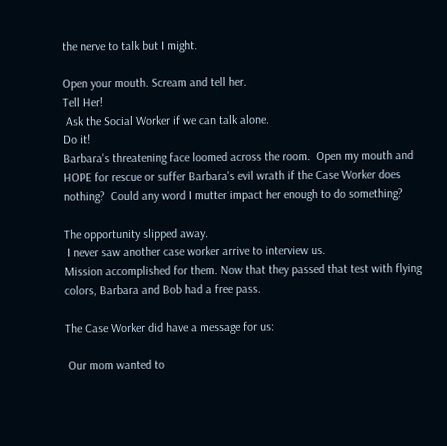the nerve to talk but I might.

Open your mouth. Scream and tell her.
Tell Her!
 Ask the Social Worker if we can talk alone.
Do it!
Barbara's threatening face loomed across the room.  Open my mouth and HOPE for rescue or suffer Barbara's evil wrath if the Case Worker does nothing?  Could any word I mutter impact her enough to do something?

The opportunity slipped away.
 I never saw another case worker arrive to interview us.
Mission accomplished for them. Now that they passed that test with flying colors, Barbara and Bob had a free pass.

The Case Worker did have a message for us:

 Our mom wanted to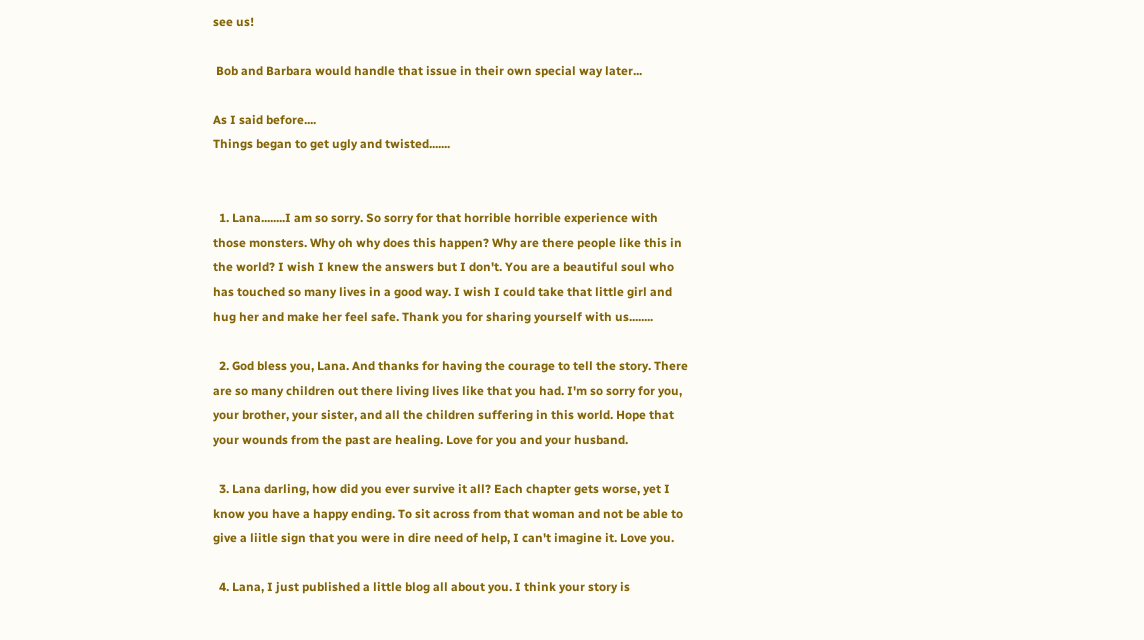see us!

 Bob and Barbara would handle that issue in their own special way later...

As I said before....
Things began to get ugly and twisted.......


  1. Lana........I am so sorry. So sorry for that horrible horrible experience with those monsters. Why oh why does this happen? Why are there people like this in the world? I wish I knew the answers but I don't. You are a beautiful soul who has touched so many lives in a good way. I wish I could take that little girl and hug her and make her feel safe. Thank you for sharing yourself with us........

  2. God bless you, Lana. And thanks for having the courage to tell the story. There are so many children out there living lives like that you had. I'm so sorry for you, your brother, your sister, and all the children suffering in this world. Hope that your wounds from the past are healing. Love for you and your husband.

  3. Lana darling, how did you ever survive it all? Each chapter gets worse, yet I know you have a happy ending. To sit across from that woman and not be able to give a liitle sign that you were in dire need of help, I can't imagine it. Love you.

  4. Lana, I just published a little blog all about you. I think your story is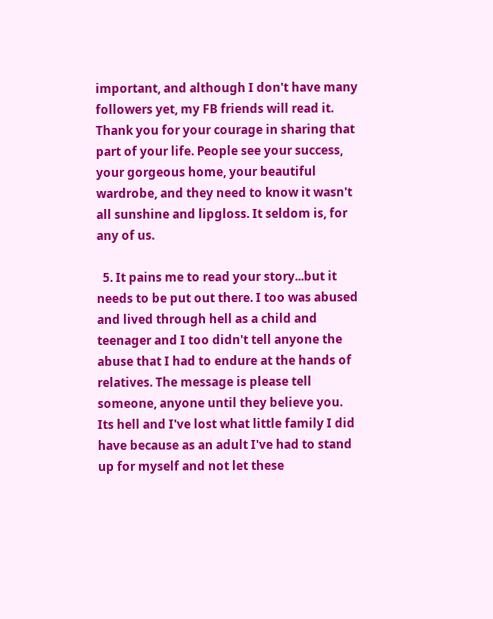important, and although I don't have many followers yet, my FB friends will read it. Thank you for your courage in sharing that part of your life. People see your success, your gorgeous home, your beautiful wardrobe, and they need to know it wasn't all sunshine and lipgloss. It seldom is, for any of us.

  5. It pains me to read your story...but it needs to be put out there. I too was abused and lived through hell as a child and teenager and I too didn't tell anyone the abuse that I had to endure at the hands of relatives. The message is please tell someone, anyone until they believe you. Its hell and I've lost what little family I did have because as an adult I've had to stand up for myself and not let these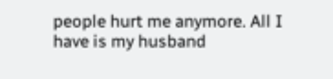people hurt me anymore. All I have is my husband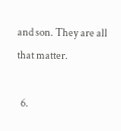and son. They are all that matter.

  6.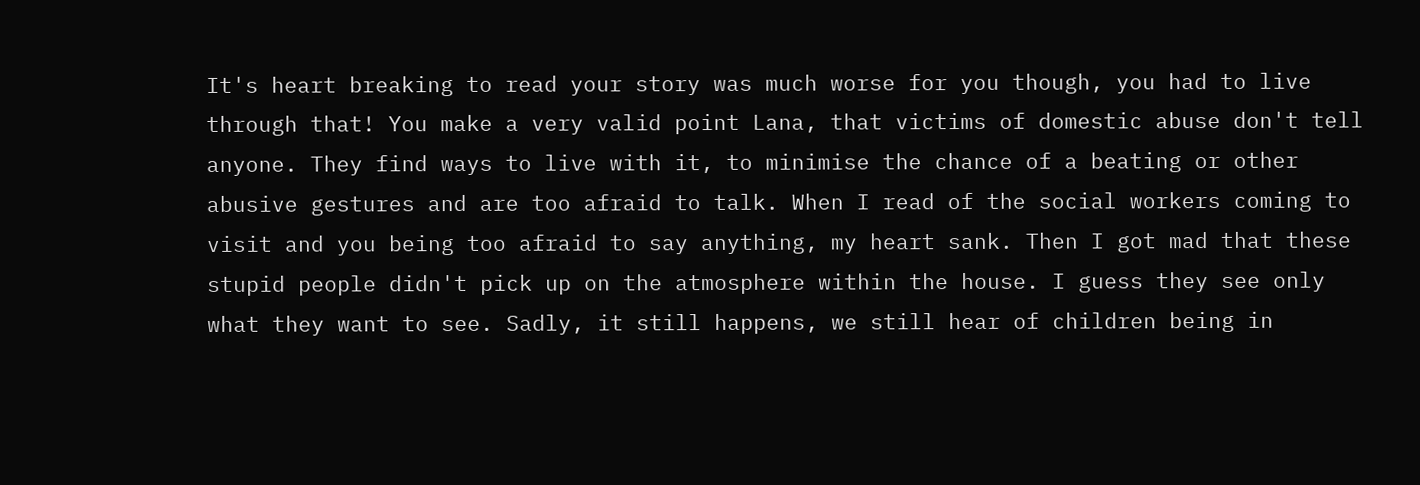It's heart breaking to read your story was much worse for you though, you had to live through that! You make a very valid point Lana, that victims of domestic abuse don't tell anyone. They find ways to live with it, to minimise the chance of a beating or other abusive gestures and are too afraid to talk. When I read of the social workers coming to visit and you being too afraid to say anything, my heart sank. Then I got mad that these stupid people didn't pick up on the atmosphere within the house. I guess they see only what they want to see. Sadly, it still happens, we still hear of children being in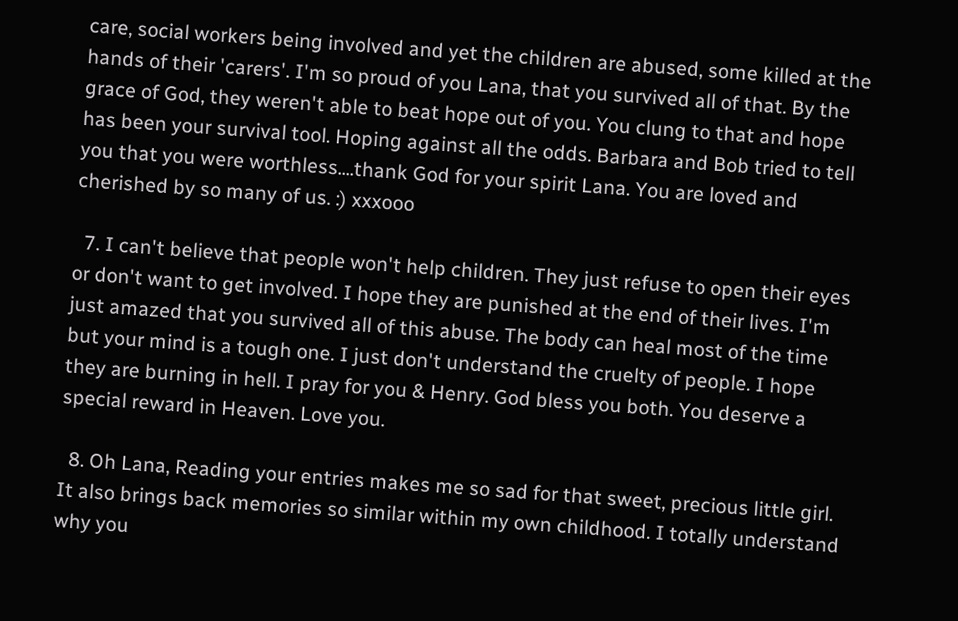care, social workers being involved and yet the children are abused, some killed at the hands of their 'carers'. I'm so proud of you Lana, that you survived all of that. By the grace of God, they weren't able to beat hope out of you. You clung to that and hope has been your survival tool. Hoping against all the odds. Barbara and Bob tried to tell you that you were worthless....thank God for your spirit Lana. You are loved and cherished by so many of us. :) xxxooo

  7. I can't believe that people won't help children. They just refuse to open their eyes or don't want to get involved. I hope they are punished at the end of their lives. I'm just amazed that you survived all of this abuse. The body can heal most of the time but your mind is a tough one. I just don't understand the cruelty of people. I hope they are burning in hell. I pray for you & Henry. God bless you both. You deserve a special reward in Heaven. Love you.

  8. Oh Lana, Reading your entries makes me so sad for that sweet, precious little girl. It also brings back memories so similar within my own childhood. I totally understand why you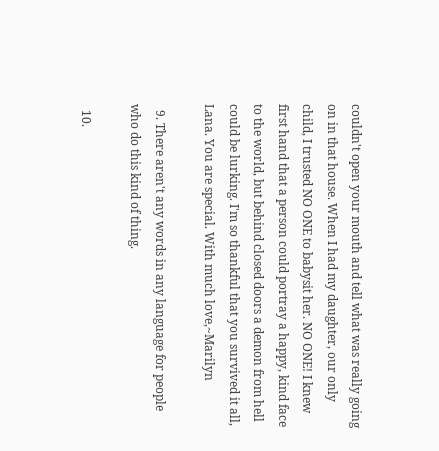couldn't open your mouth and tell what was really going on in that house. When I had my daughter, our only child, I trusted NO ONE to babysit her. NO ONE! I knew first hand that a person could portray a happy, kind face to the world, but behind closed doors a demon from hell could be lurking. I'm so thankful that you survived it all, Lana. You are special. With much love,~Marilyn

  9. There aren't any words in any language for people who do this kind of thing.

  10.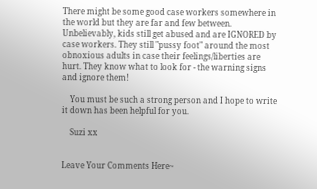There might be some good case workers somewhere in the world but they are far and few between. Unbelievably, kids still get abused and are IGNORED by case workers. They still "pussy foot" around the most obnoxious adults in case their feelings/liberties are hurt. They know what to look for - the warning signs and ignore them!

    You must be such a strong person and I hope to write it down has been helpful for you.

    Suzi xx


Leave Your Comments Here~